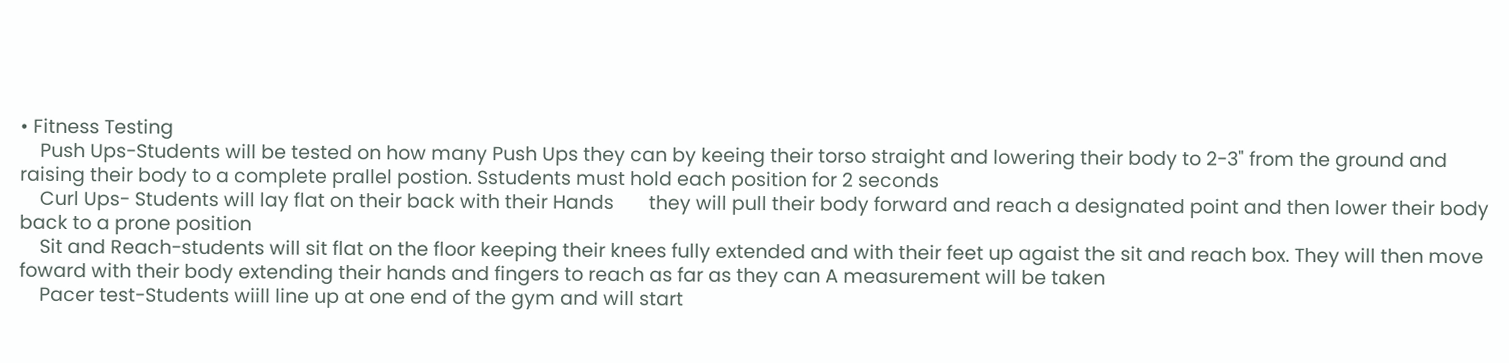• Fitness Testing
    Push Ups-Students will be tested on how many Push Ups they can by keeing their torso straight and lowering their body to 2-3" from the ground and raising their body to a complete prallel postion. Sstudents must hold each position for 2 seconds
    Curl Ups- Students will lay flat on their back with their Hands       they will pull their body forward and reach a designated point and then lower their body back to a prone position
    Sit and Reach-students will sit flat on the floor keeping their knees fully extended and with their feet up agaist the sit and reach box. They will then move foward with their body extending their hands and fingers to reach as far as they can A measurement will be taken
    Pacer test-Students wiill line up at one end of the gym and will start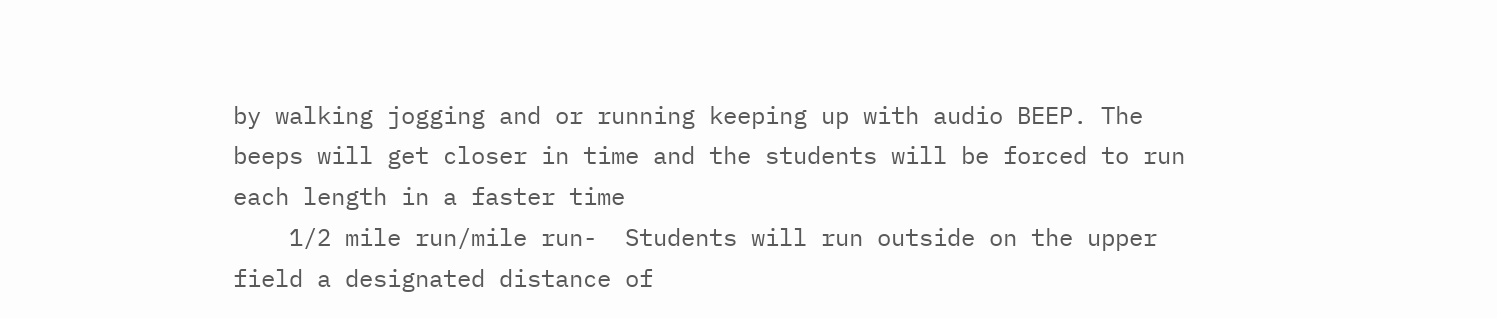by walking jogging and or running keeping up with audio BEEP. The beeps will get closer in time and the students will be forced to run each length in a faster time
    1/2 mile run/mile run-  Students will run outside on the upper field a designated distance of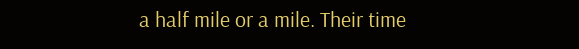a half mile or a mile. Their time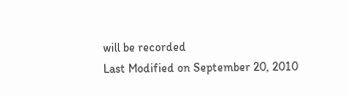will be recorded
Last Modified on September 20, 2010